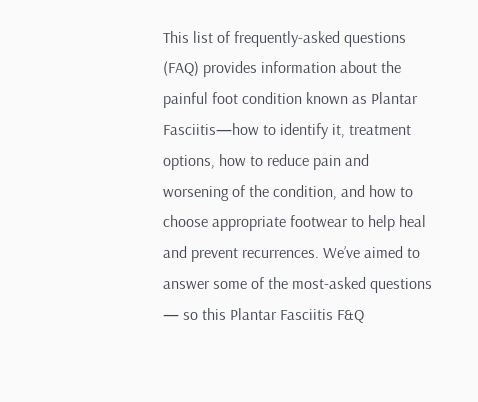This list of frequently-asked questions (FAQ) provides information about the painful foot condition known as Plantar Fasciitis—how to identify it, treatment options, how to reduce pain and worsening of the condition, and how to choose appropriate footwear to help heal and prevent recurrences. We’ve aimed to answer some of the most-asked questions — so this Plantar Fasciitis F&Q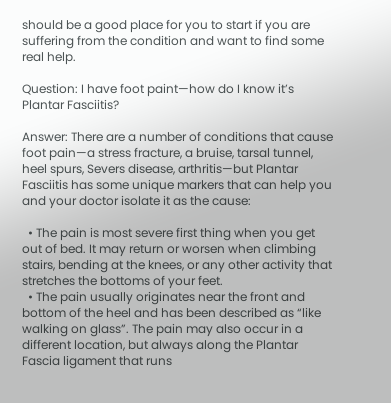should be a good place for you to start if you are suffering from the condition and want to find some real help.

Question: I have foot paint—how do I know it’s Plantar Fasciitis?

Answer: There are a number of conditions that cause foot pain—a stress fracture, a bruise, tarsal tunnel, heel spurs, Severs disease, arthritis—but Plantar Fasciitis has some unique markers that can help you and your doctor isolate it as the cause:

  • The pain is most severe first thing when you get out of bed. It may return or worsen when climbing stairs, bending at the knees, or any other activity that stretches the bottoms of your feet.
  • The pain usually originates near the front and bottom of the heel and has been described as “like walking on glass”. The pain may also occur in a different location, but always along the Plantar Fascia ligament that runs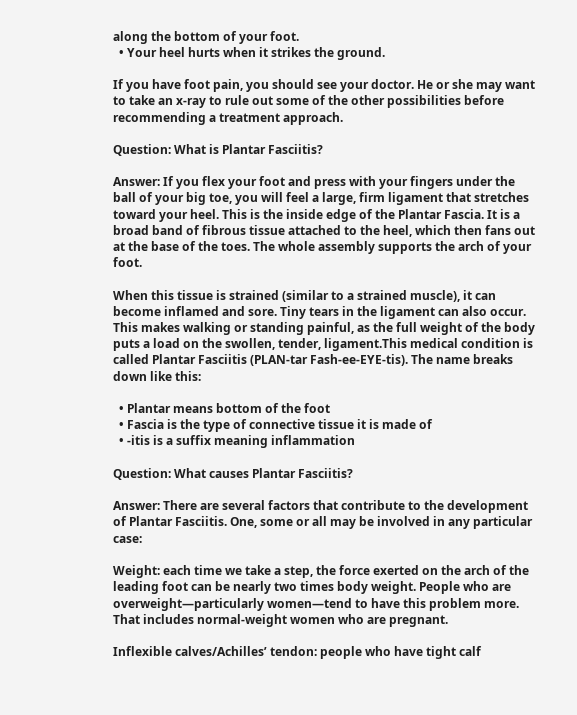along the bottom of your foot.
  • Your heel hurts when it strikes the ground.

If you have foot pain, you should see your doctor. He or she may want to take an x-ray to rule out some of the other possibilities before recommending a treatment approach.

Question: What is Plantar Fasciitis?

Answer: If you flex your foot and press with your fingers under the ball of your big toe, you will feel a large, firm ligament that stretches toward your heel. This is the inside edge of the Plantar Fascia. It is a broad band of fibrous tissue attached to the heel, which then fans out at the base of the toes. The whole assembly supports the arch of your foot.

When this tissue is strained (similar to a strained muscle), it can become inflamed and sore. Tiny tears in the ligament can also occur. This makes walking or standing painful, as the full weight of the body puts a load on the swollen, tender, ligament.This medical condition is called Plantar Fasciitis (PLAN-tar Fash-ee-EYE-tis). The name breaks down like this:

  • Plantar means bottom of the foot
  • Fascia is the type of connective tissue it is made of
  • -itis is a suffix meaning inflammation

Question: What causes Plantar Fasciitis?

Answer: There are several factors that contribute to the development of Plantar Fasciitis. One, some or all may be involved in any particular case:

Weight: each time we take a step, the force exerted on the arch of the leading foot can be nearly two times body weight. People who are overweight—particularly women—tend to have this problem more. That includes normal-weight women who are pregnant.

Inflexible calves/Achilles’ tendon: people who have tight calf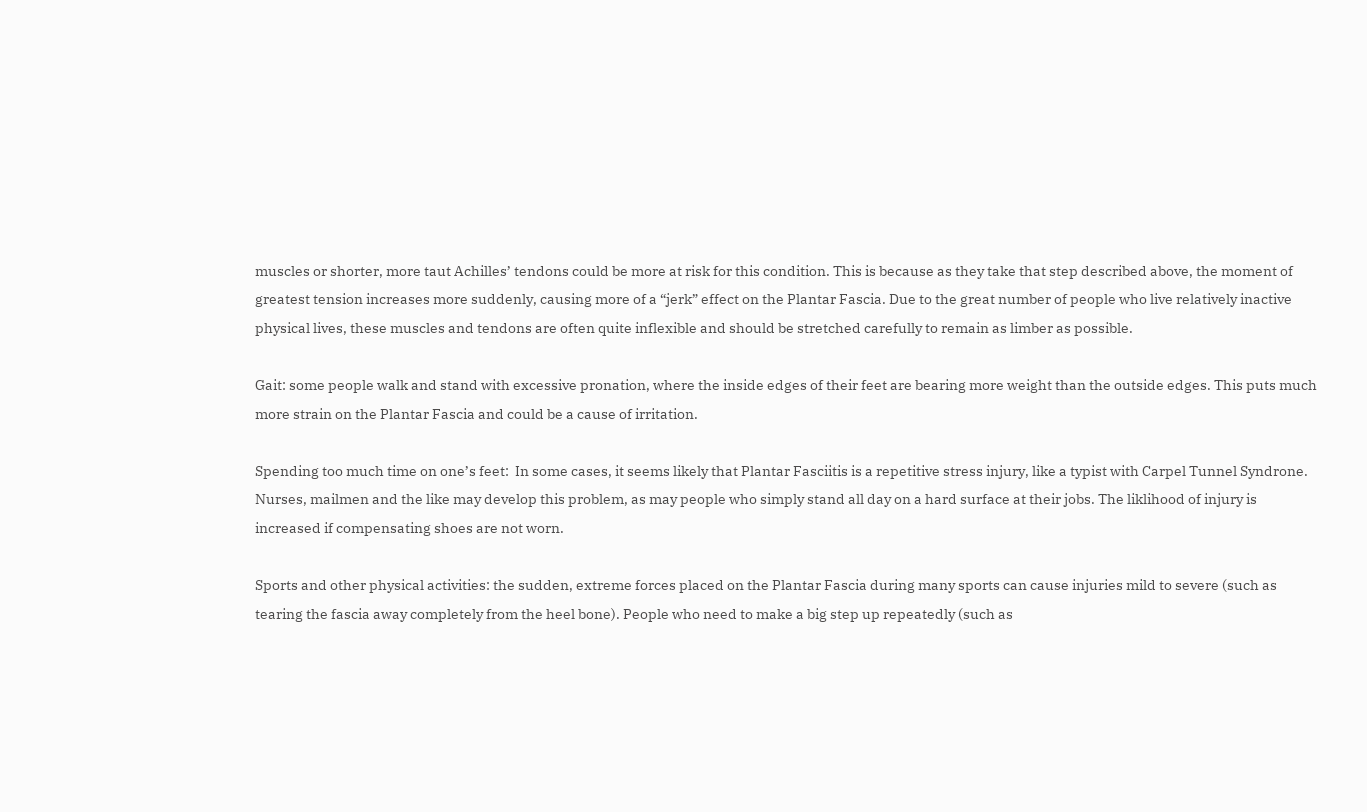muscles or shorter, more taut Achilles’ tendons could be more at risk for this condition. This is because as they take that step described above, the moment of greatest tension increases more suddenly, causing more of a “jerk” effect on the Plantar Fascia. Due to the great number of people who live relatively inactive physical lives, these muscles and tendons are often quite inflexible and should be stretched carefully to remain as limber as possible.

Gait: some people walk and stand with excessive pronation, where the inside edges of their feet are bearing more weight than the outside edges. This puts much more strain on the Plantar Fascia and could be a cause of irritation.

Spending too much time on one’s feet:  In some cases, it seems likely that Plantar Fasciitis is a repetitive stress injury, like a typist with Carpel Tunnel Syndrone. Nurses, mailmen and the like may develop this problem, as may people who simply stand all day on a hard surface at their jobs. The liklihood of injury is increased if compensating shoes are not worn.

Sports and other physical activities: the sudden, extreme forces placed on the Plantar Fascia during many sports can cause injuries mild to severe (such as tearing the fascia away completely from the heel bone). People who need to make a big step up repeatedly (such as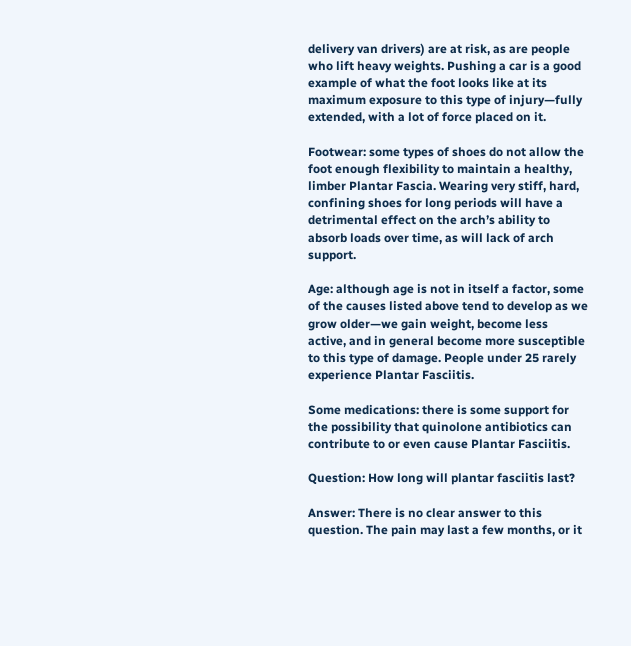delivery van drivers) are at risk, as are people who lift heavy weights. Pushing a car is a good example of what the foot looks like at its maximum exposure to this type of injury—fully extended, with a lot of force placed on it.

Footwear: some types of shoes do not allow the foot enough flexibility to maintain a healthy, limber Plantar Fascia. Wearing very stiff, hard, confining shoes for long periods will have a detrimental effect on the arch’s ability to absorb loads over time, as will lack of arch support.

Age: although age is not in itself a factor, some of the causes listed above tend to develop as we grow older—we gain weight, become less active, and in general become more susceptible to this type of damage. People under 25 rarely experience Plantar Fasciitis.

Some medications: there is some support for the possibility that quinolone antibiotics can contribute to or even cause Plantar Fasciitis.

Question: How long will plantar fasciitis last?

Answer: There is no clear answer to this question. The pain may last a few months, or it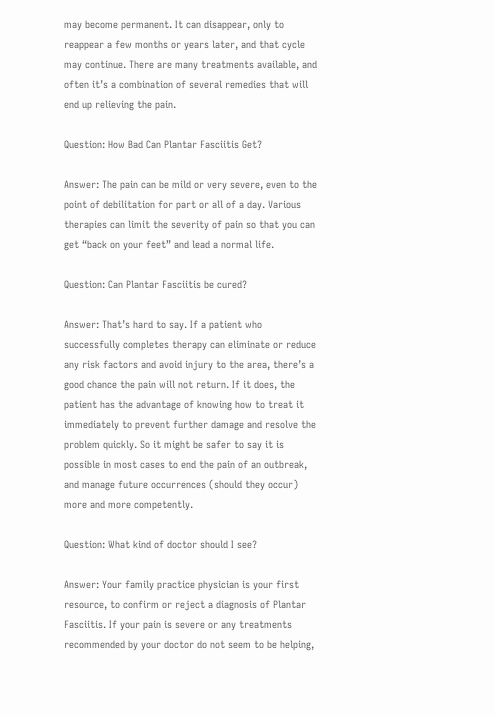may become permanent. It can disappear, only to reappear a few months or years later, and that cycle may continue. There are many treatments available, and often it’s a combination of several remedies that will end up relieving the pain.

Question: How Bad Can Plantar Fasciitis Get?

Answer: The pain can be mild or very severe, even to the point of debilitation for part or all of a day. Various therapies can limit the severity of pain so that you can get “back on your feet” and lead a normal life.

Question: Can Plantar Fasciitis be cured?

Answer: That’s hard to say. If a patient who successfully completes therapy can eliminate or reduce any risk factors and avoid injury to the area, there’s a good chance the pain will not return. If it does, the patient has the advantage of knowing how to treat it immediately to prevent further damage and resolve the problem quickly. So it might be safer to say it is possible in most cases to end the pain of an outbreak, and manage future occurrences (should they occur) more and more competently.

Question: What kind of doctor should I see?

Answer: Your family practice physician is your first resource, to confirm or reject a diagnosis of Plantar Fasciitis. If your pain is severe or any treatments recommended by your doctor do not seem to be helping,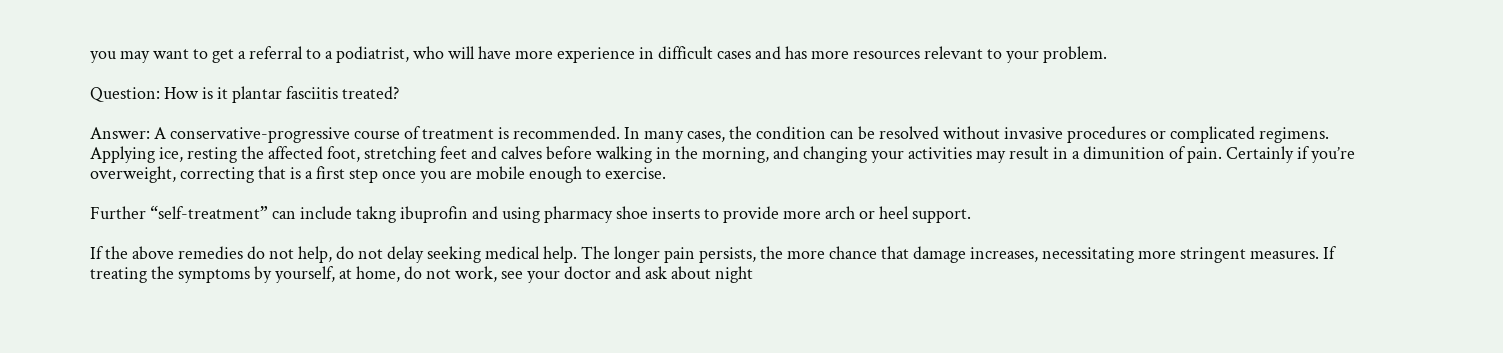you may want to get a referral to a podiatrist, who will have more experience in difficult cases and has more resources relevant to your problem.

Question: How is it plantar fasciitis treated?

Answer: A conservative-progressive course of treatment is recommended. In many cases, the condition can be resolved without invasive procedures or complicated regimens. Applying ice, resting the affected foot, stretching feet and calves before walking in the morning, and changing your activities may result in a dimunition of pain. Certainly if you’re overweight, correcting that is a first step once you are mobile enough to exercise.

Further “self-treatment” can include takng ibuprofin and using pharmacy shoe inserts to provide more arch or heel support.

If the above remedies do not help, do not delay seeking medical help. The longer pain persists, the more chance that damage increases, necessitating more stringent measures. If treating the symptoms by yourself, at home, do not work, see your doctor and ask about night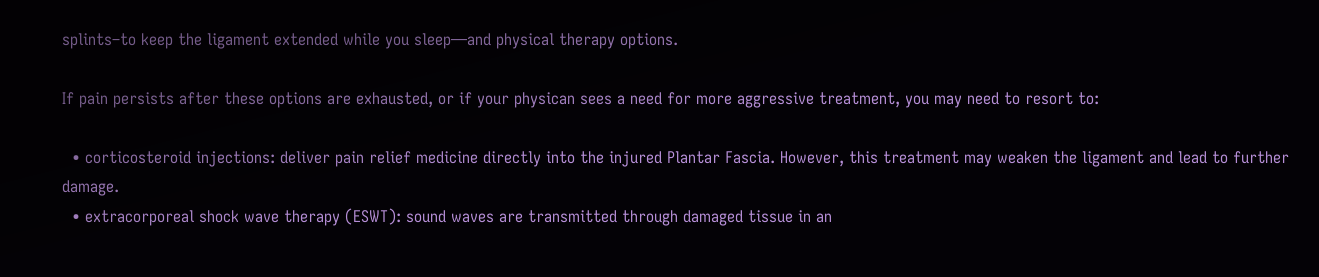splints–to keep the ligament extended while you sleep—and physical therapy options.

If pain persists after these options are exhausted, or if your physican sees a need for more aggressive treatment, you may need to resort to:

  • corticosteroid injections: deliver pain relief medicine directly into the injured Plantar Fascia. However, this treatment may weaken the ligament and lead to further damage.
  • extracorporeal shock wave therapy (ESWT): sound waves are transmitted through damaged tissue in an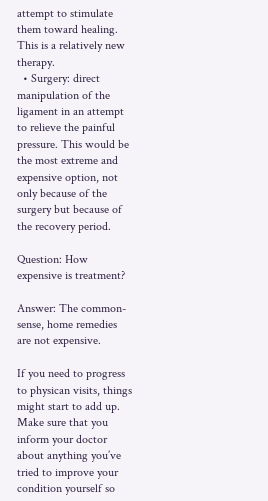attempt to stimulate them toward healing. This is a relatively new therapy.
  • Surgery: direct manipulation of the ligament in an attempt to relieve the painful pressure. This would be the most extreme and expensive option, not only because of the surgery but because of the recovery period.

Question: How expensive is treatment?

Answer: The common-sense, home remedies are not expensive.

If you need to progress to physican visits, things might start to add up. Make sure that you inform your doctor about anything you’ve tried to improve your condition yourself so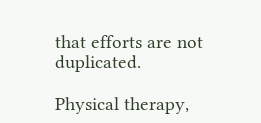that efforts are not duplicated.

Physical therapy,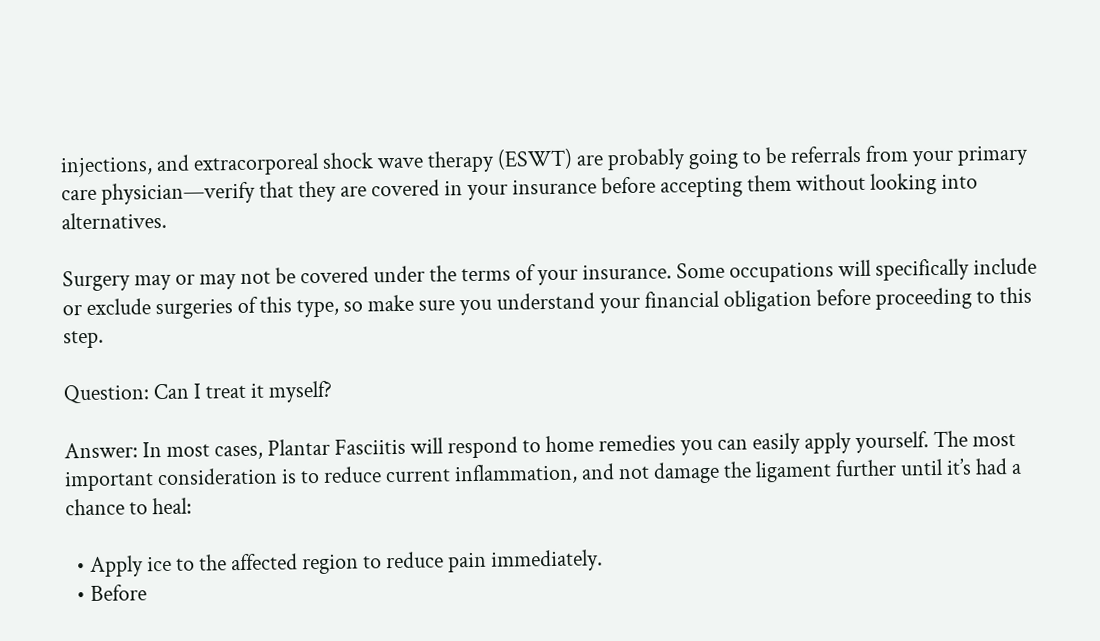injections, and extracorporeal shock wave therapy (ESWT) are probably going to be referrals from your primary care physician—verify that they are covered in your insurance before accepting them without looking into alternatives.

Surgery may or may not be covered under the terms of your insurance. Some occupations will specifically include or exclude surgeries of this type, so make sure you understand your financial obligation before proceeding to this step.

Question: Can I treat it myself?

Answer: In most cases, Plantar Fasciitis will respond to home remedies you can easily apply yourself. The most important consideration is to reduce current inflammation, and not damage the ligament further until it’s had a chance to heal:

  • Apply ice to the affected region to reduce pain immediately.
  • Before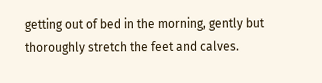getting out of bed in the morning, gently but thoroughly stretch the feet and calves.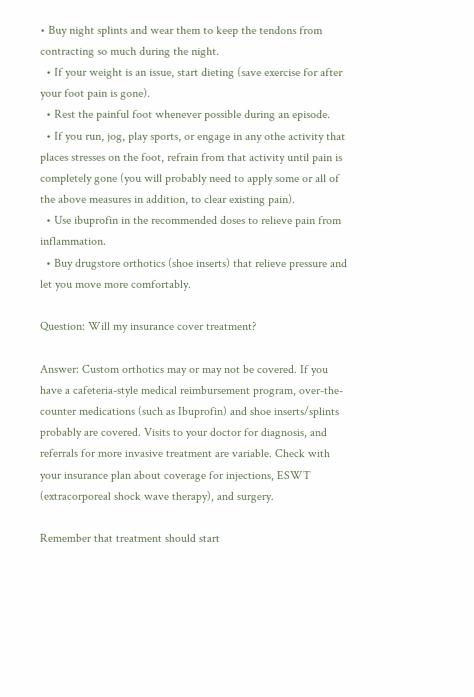• Buy night splints and wear them to keep the tendons from contracting so much during the night.
  • If your weight is an issue, start dieting (save exercise for after your foot pain is gone).
  • Rest the painful foot whenever possible during an episode.
  • If you run, jog, play sports, or engage in any othe activity that places stresses on the foot, refrain from that activity until pain is completely gone (you will probably need to apply some or all of the above measures in addition, to clear existing pain).
  • Use ibuprofin in the recommended doses to relieve pain from inflammation.
  • Buy drugstore orthotics (shoe inserts) that relieve pressure and let you move more comfortably.

Question: Will my insurance cover treatment?

Answer: Custom orthotics may or may not be covered. If you have a cafeteria-style medical reimbursement program, over-the-counter medications (such as Ibuprofin) and shoe inserts/splints probably are covered. Visits to your doctor for diagnosis, and referrals for more invasive treatment are variable. Check with your insurance plan about coverage for injections, ESWT (extracorporeal shock wave therapy), and surgery.

Remember that treatment should start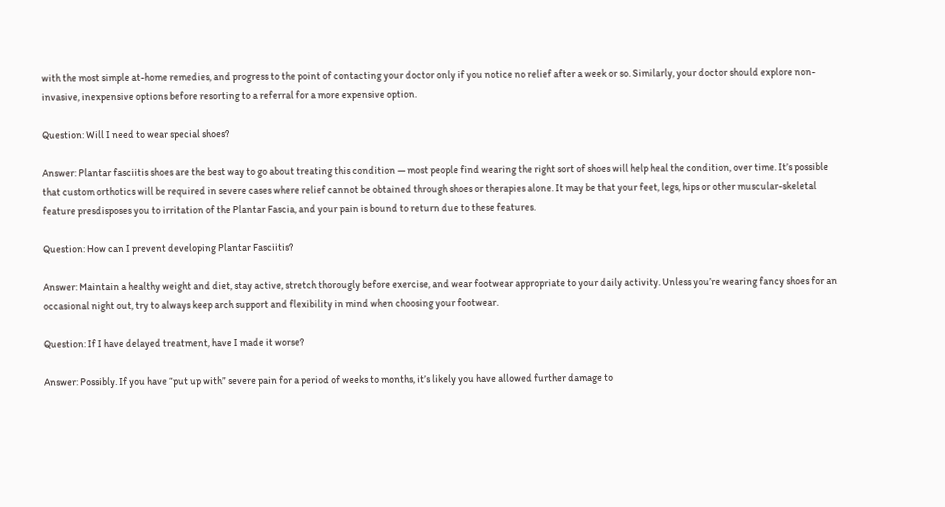with the most simple at-home remedies, and progress to the point of contacting your doctor only if you notice no relief after a week or so. Similarly, your doctor should explore non-invasive, inexpensive options before resorting to a referral for a more expensive option.

Question: Will I need to wear special shoes?

Answer: Plantar fasciitis shoes are the best way to go about treating this condition — most people find wearing the right sort of shoes will help heal the condition, over time. It’s possible that custom orthotics will be required in severe cases where relief cannot be obtained through shoes or therapies alone. It may be that your feet, legs, hips or other muscular-skeletal feature presdisposes you to irritation of the Plantar Fascia, and your pain is bound to return due to these features.

Question: How can I prevent developing Plantar Fasciitis?

Answer: Maintain a healthy weight and diet, stay active, stretch thorougly before exercise, and wear footwear appropriate to your daily activity. Unless you’re wearing fancy shoes for an occasional night out, try to always keep arch support and flexibility in mind when choosing your footwear.

Question: If I have delayed treatment, have I made it worse?

Answer: Possibly. If you have “put up with” severe pain for a period of weeks to months, it’s likely you have allowed further damage to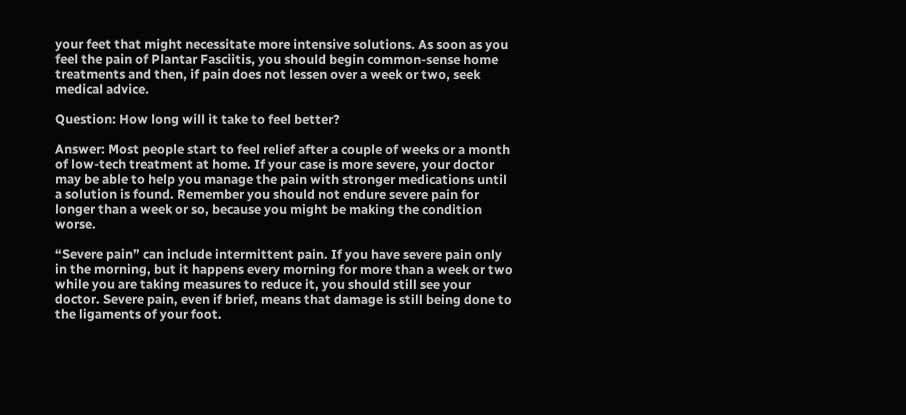your feet that might necessitate more intensive solutions. As soon as you feel the pain of Plantar Fasciitis, you should begin common-sense home treatments and then, if pain does not lessen over a week or two, seek medical advice.

Question: How long will it take to feel better?

Answer: Most people start to feel relief after a couple of weeks or a month of low-tech treatment at home. If your case is more severe, your doctor may be able to help you manage the pain with stronger medications until a solution is found. Remember you should not endure severe pain for longer than a week or so, because you might be making the condition worse.

“Severe pain” can include intermittent pain. If you have severe pain only in the morning, but it happens every morning for more than a week or two while you are taking measures to reduce it, you should still see your doctor. Severe pain, even if brief, means that damage is still being done to the ligaments of your foot.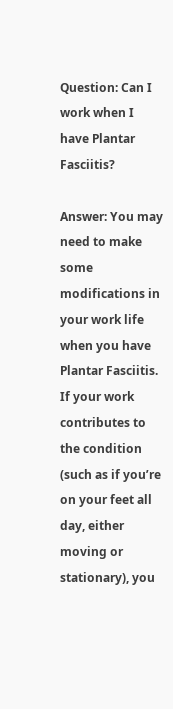Question: Can I work when I have Plantar Fasciitis?

Answer: You may need to make some modifications in your work life when you have Plantar Fasciitis. If your work contributes to the condition (such as if you’re on your feet all day, either moving or stationary), you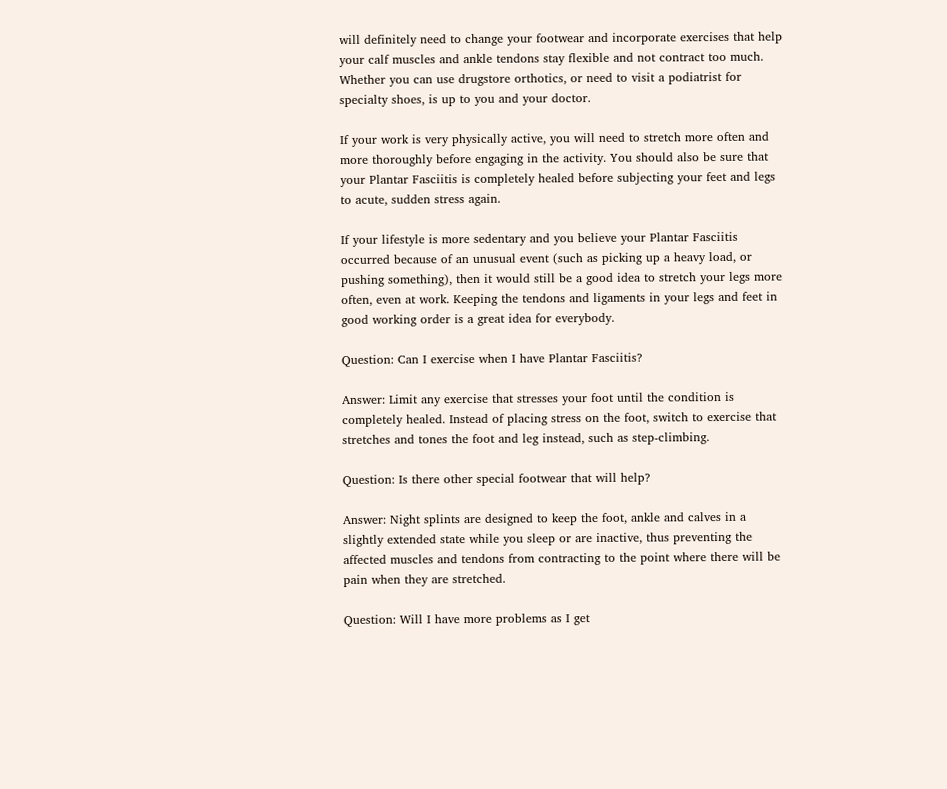will definitely need to change your footwear and incorporate exercises that help your calf muscles and ankle tendons stay flexible and not contract too much. Whether you can use drugstore orthotics, or need to visit a podiatrist for specialty shoes, is up to you and your doctor.

If your work is very physically active, you will need to stretch more often and more thoroughly before engaging in the activity. You should also be sure that your Plantar Fasciitis is completely healed before subjecting your feet and legs to acute, sudden stress again.

If your lifestyle is more sedentary and you believe your Plantar Fasciitis occurred because of an unusual event (such as picking up a heavy load, or pushing something), then it would still be a good idea to stretch your legs more often, even at work. Keeping the tendons and ligaments in your legs and feet in good working order is a great idea for everybody.

Question: Can I exercise when I have Plantar Fasciitis?

Answer: Limit any exercise that stresses your foot until the condition is completely healed. Instead of placing stress on the foot, switch to exercise that stretches and tones the foot and leg instead, such as step-climbing.

Question: Is there other special footwear that will help?

Answer: Night splints are designed to keep the foot, ankle and calves in a slightly extended state while you sleep or are inactive, thus preventing the affected muscles and tendons from contracting to the point where there will be pain when they are stretched.

Question: Will I have more problems as I get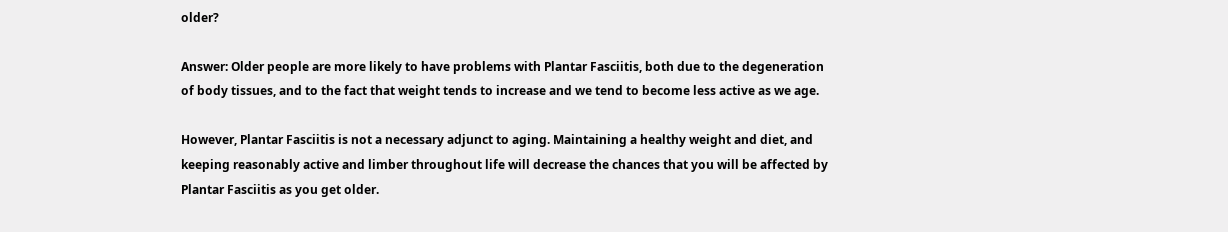older?

Answer: Older people are more likely to have problems with Plantar Fasciitis, both due to the degeneration of body tissues, and to the fact that weight tends to increase and we tend to become less active as we age.

However, Plantar Fasciitis is not a necessary adjunct to aging. Maintaining a healthy weight and diet, and keeping reasonably active and limber throughout life will decrease the chances that you will be affected by Plantar Fasciitis as you get older.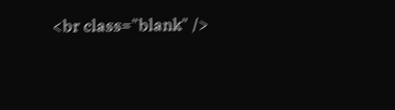<br class="blank" />